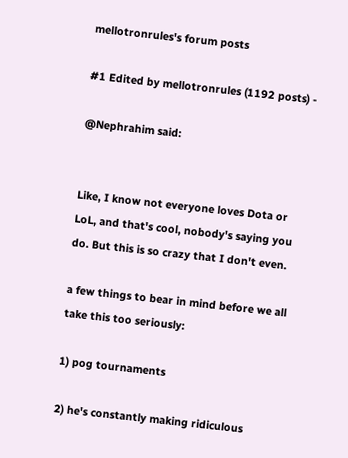mellotronrules's forum posts

#1 Edited by mellotronrules (1192 posts) -

@Nephrahim said:


Like, I know not everyone loves Dota or LoL, and that's cool, nobody's saying you do. But this is so crazy that I don't even.

a few things to bear in mind before we all take this too seriously:

1) pog tournaments

2) he's constantly making ridiculous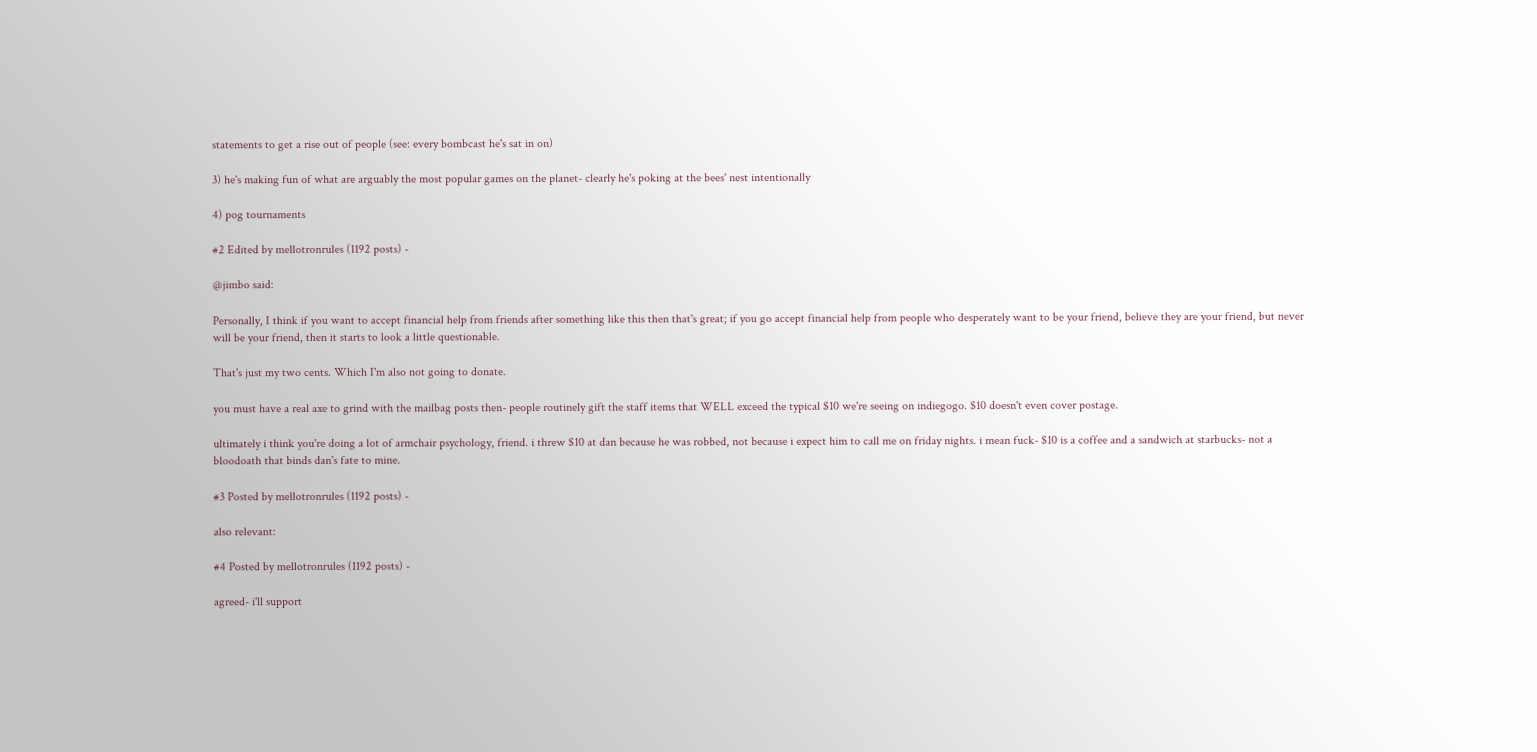statements to get a rise out of people (see: every bombcast he's sat in on)

3) he's making fun of what are arguably the most popular games on the planet- clearly he's poking at the bees' nest intentionally

4) pog tournaments

#2 Edited by mellotronrules (1192 posts) -

@jimbo said:

Personally, I think if you want to accept financial help from friends after something like this then that's great; if you go accept financial help from people who desperately want to be your friend, believe they are your friend, but never will be your friend, then it starts to look a little questionable.

That's just my two cents. Which I'm also not going to donate.

you must have a real axe to grind with the mailbag posts then- people routinely gift the staff items that WELL exceed the typical $10 we're seeing on indiegogo. $10 doesn't even cover postage.

ultimately i think you're doing a lot of armchair psychology, friend. i threw $10 at dan because he was robbed, not because i expect him to call me on friday nights. i mean fuck- $10 is a coffee and a sandwich at starbucks- not a bloodoath that binds dan's fate to mine.

#3 Posted by mellotronrules (1192 posts) -

also relevant:

#4 Posted by mellotronrules (1192 posts) -

agreed- i'll support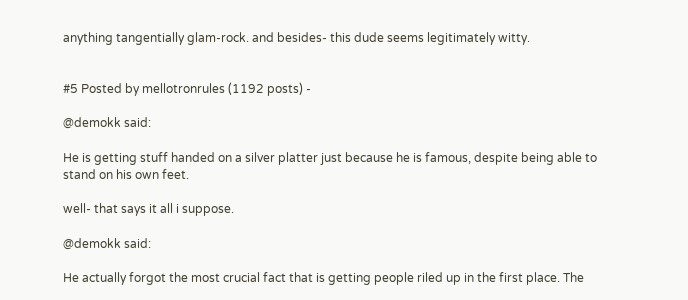anything tangentially glam-rock. and besides- this dude seems legitimately witty.


#5 Posted by mellotronrules (1192 posts) -

@demokk said:

He is getting stuff handed on a silver platter just because he is famous, despite being able to stand on his own feet.

well- that says it all i suppose.

@demokk said:

He actually forgot the most crucial fact that is getting people riled up in the first place. The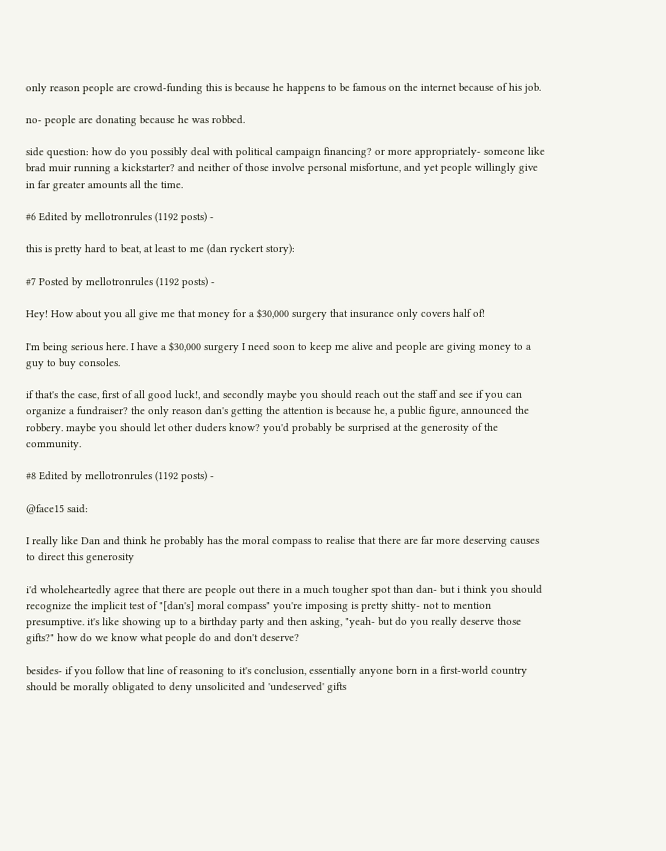only reason people are crowd-funding this is because he happens to be famous on the internet because of his job.

no- people are donating because he was robbed.

side question: how do you possibly deal with political campaign financing? or more appropriately- someone like brad muir running a kickstarter? and neither of those involve personal misfortune, and yet people willingly give in far greater amounts all the time.

#6 Edited by mellotronrules (1192 posts) -

this is pretty hard to beat, at least to me (dan ryckert story):

#7 Posted by mellotronrules (1192 posts) -

Hey! How about you all give me that money for a $30,000 surgery that insurance only covers half of!

I'm being serious here. I have a $30,000 surgery I need soon to keep me alive and people are giving money to a guy to buy consoles.

if that's the case, first of all good luck!, and secondly maybe you should reach out the staff and see if you can organize a fundraiser? the only reason dan's getting the attention is because he, a public figure, announced the robbery. maybe you should let other duders know? you'd probably be surprised at the generosity of the community.

#8 Edited by mellotronrules (1192 posts) -

@face15 said:

I really like Dan and think he probably has the moral compass to realise that there are far more deserving causes to direct this generosity

i'd wholeheartedly agree that there are people out there in a much tougher spot than dan- but i think you should recognize the implicit test of "[dan's] moral compass" you're imposing is pretty shitty- not to mention presumptive. it's like showing up to a birthday party and then asking, "yeah- but do you really deserve those gifts?" how do we know what people do and don't deserve?

besides- if you follow that line of reasoning to it's conclusion, essentially anyone born in a first-world country should be morally obligated to deny unsolicited and 'undeserved' gifts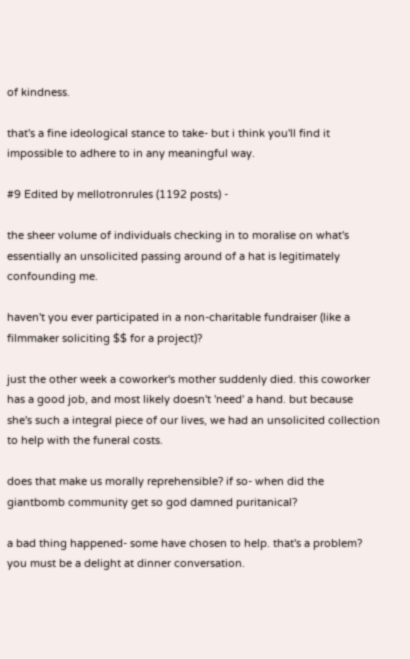of kindness.

that's a fine ideological stance to take- but i think you'll find it impossible to adhere to in any meaningful way.

#9 Edited by mellotronrules (1192 posts) -

the sheer volume of individuals checking in to moralise on what's essentially an unsolicited passing around of a hat is legitimately confounding me.

haven't you ever participated in a non-charitable fundraiser (like a filmmaker soliciting $$ for a project)?

just the other week a coworker's mother suddenly died. this coworker has a good job, and most likely doesn't 'need' a hand. but because she's such a integral piece of our lives, we had an unsolicited collection to help with the funeral costs.

does that make us morally reprehensible? if so- when did the giantbomb community get so god damned puritanical?

a bad thing happened- some have chosen to help. that's a problem? you must be a delight at dinner conversation.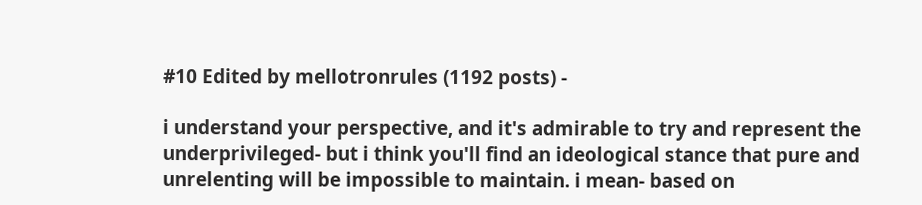#10 Edited by mellotronrules (1192 posts) -

i understand your perspective, and it's admirable to try and represent the underprivileged- but i think you'll find an ideological stance that pure and unrelenting will be impossible to maintain. i mean- based on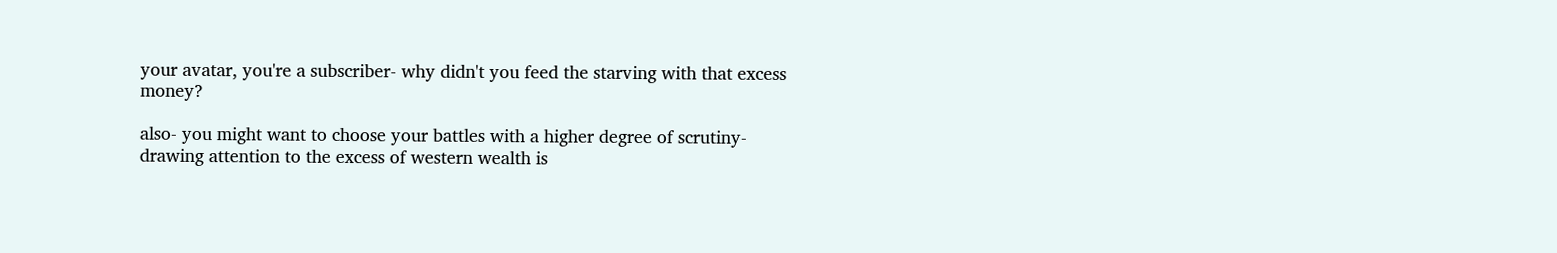your avatar, you're a subscriber- why didn't you feed the starving with that excess money?

also- you might want to choose your battles with a higher degree of scrutiny- drawing attention to the excess of western wealth is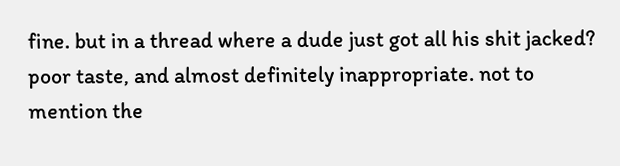fine. but in a thread where a dude just got all his shit jacked? poor taste, and almost definitely inappropriate. not to mention the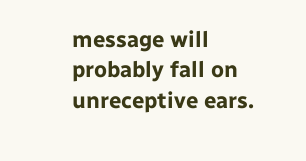message will probably fall on unreceptive ears.